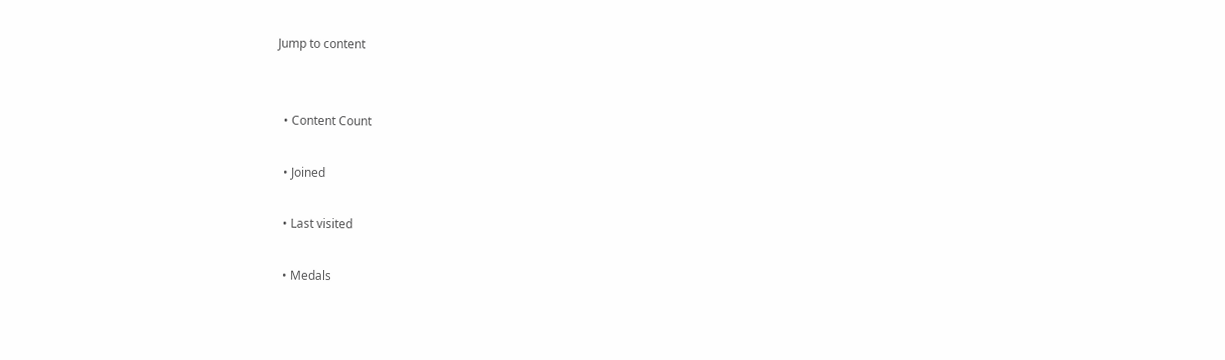Jump to content


  • Content Count

  • Joined

  • Last visited

  • Medals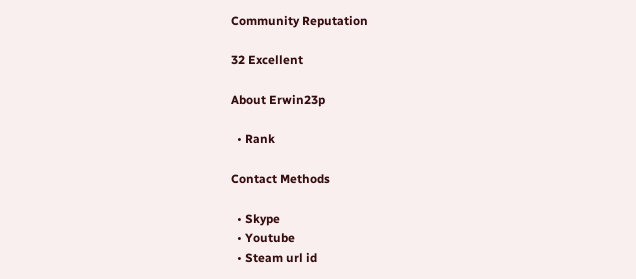Community Reputation

32 Excellent

About Erwin23p

  • Rank

Contact Methods

  • Skype
  • Youtube
  • Steam url id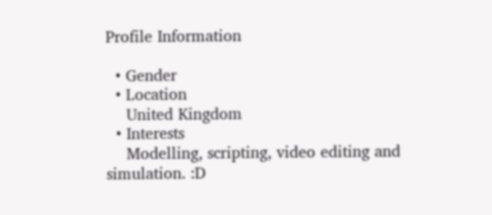Profile Information

  • Gender
  • Location
    United Kingdom
  • Interests
    Modelling, scripting, video editing and simulation. :D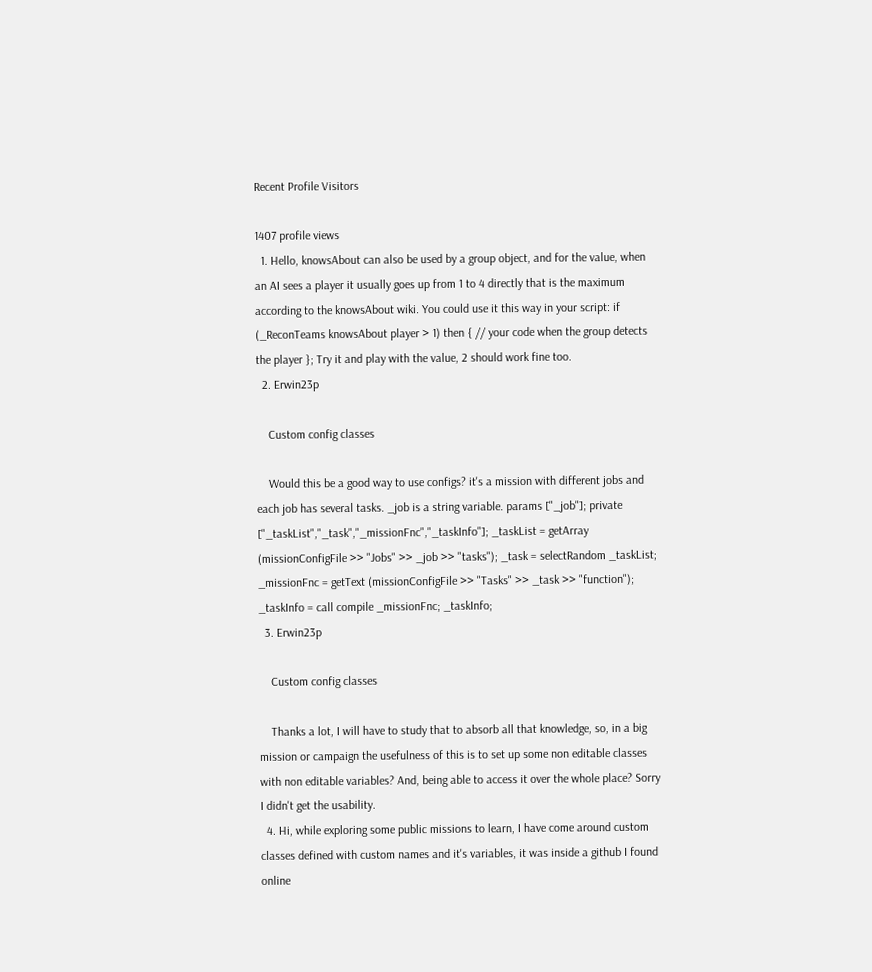Recent Profile Visitors

1407 profile views
  1. Hello, knowsAbout can also be used by a group object, and for the value, when an AI sees a player it usually goes up from 1 to 4 directly that is the maximum according to the knowsAbout wiki. You could use it this way in your script: if (_ReconTeams knowsAbout player > 1) then { // your code when the group detects the player }; Try it and play with the value, 2 should work fine too.
  2. Erwin23p

    Custom config classes

    Would this be a good way to use configs? it's a mission with different jobs and each job has several tasks. _job is a string variable. params ["_job"]; private ["_taskList","_task","_missionFnc","_taskInfo"]; _taskList = getArray (missionConfigFile >> "Jobs" >> _job >> "tasks"); _task = selectRandom _taskList; _missionFnc = getText (missionConfigFile >> "Tasks" >> _task >> "function"); _taskInfo = call compile _missionFnc; _taskInfo;
  3. Erwin23p

    Custom config classes

    Thanks a lot, I will have to study that to absorb all that knowledge, so, in a big mission or campaign the usefulness of this is to set up some non editable classes with non editable variables? And, being able to access it over the whole place? Sorry I didn't get the usability.
  4. Hi, while exploring some public missions to learn, I have come around custom classes defined with custom names and it's variables, it was inside a github I found online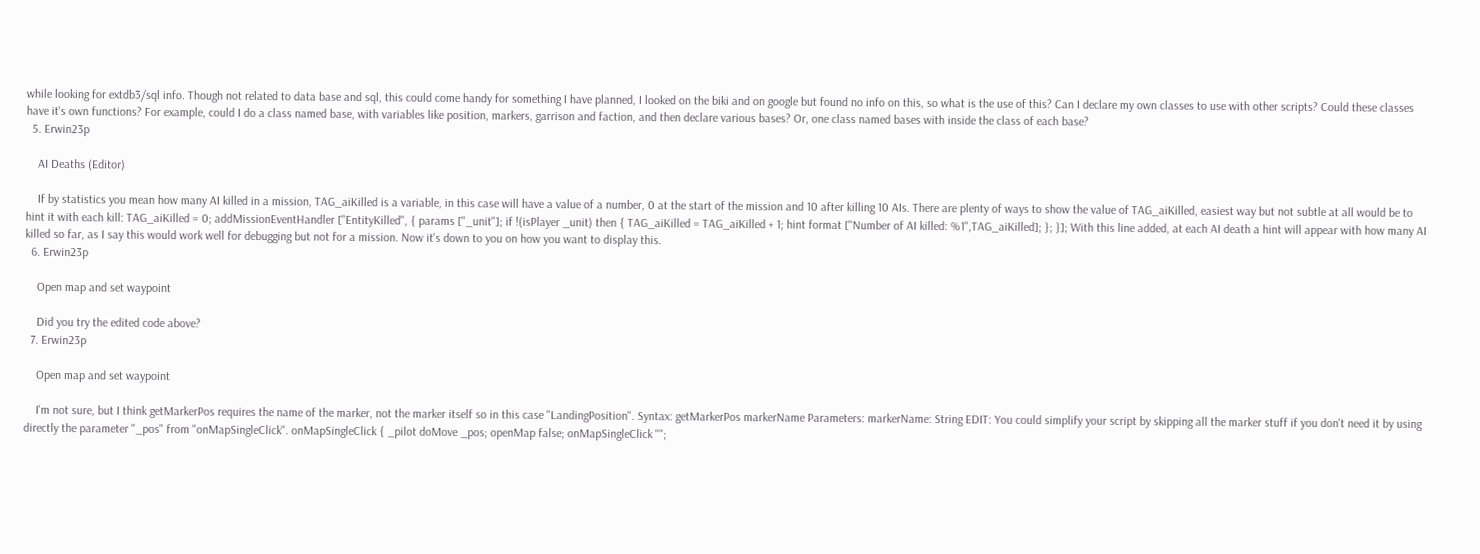while looking for extdb3/sql info. Though not related to data base and sql, this could come handy for something I have planned, I looked on the biki and on google but found no info on this, so what is the use of this? Can I declare my own classes to use with other scripts? Could these classes have it's own functions? For example, could I do a class named base, with variables like position, markers, garrison and faction, and then declare various bases? Or, one class named bases with inside the class of each base?
  5. Erwin23p

    AI Deaths (Editor)

    If by statistics you mean how many AI killed in a mission, TAG_aiKilled is a variable, in this case will have a value of a number, 0 at the start of the mission and 10 after killing 10 AIs. There are plenty of ways to show the value of TAG_aiKilled, easiest way but not subtle at all would be to hint it with each kill: TAG_aiKilled = 0; addMissionEventHandler ["EntityKilled", { params ["_unit"]; if !(isPlayer _unit) then { TAG_aiKilled = TAG_aiKilled + 1; hint format ["Number of AI killed: %1",TAG_aiKilled]; }; }]; With this line added, at each AI death a hint will appear with how many AI killed so far, as I say this would work well for debugging but not for a mission. Now it's down to you on how you want to display this.
  6. Erwin23p

    Open map and set waypoint

    Did you try the edited code above?
  7. Erwin23p

    Open map and set waypoint

    I'm not sure, but I think getMarkerPos requires the name of the marker, not the marker itself so in this case "LandingPosition". Syntax: getMarkerPos markerName Parameters: markerName: String EDIT: You could simplify your script by skipping all the marker stuff if you don't need it by using directly the parameter "_pos" from "onMapSingleClick". onMapSingleClick { _pilot doMove _pos; openMap false; onMapSingleClick "";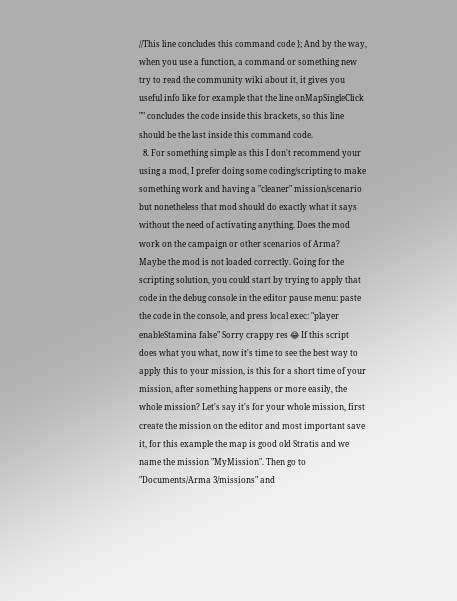//This line concludes this command code }; And by the way, when you use a function, a command or something new try to read the community wiki about it, it gives you useful info like for example that the line onMapSingleClick "" concludes the code inside this brackets, so this line should be the last inside this command code.
  8. For something simple as this I don't recommend your using a mod, I prefer doing some coding/scripting to make something work and having a "cleaner" mission/scenario but nonetheless that mod should do exactly what it says without the need of activating anything. Does the mod work on the campaign or other scenarios of Arma? Maybe the mod is not loaded correctly. Going for the scripting solution, you could start by trying to apply that code in the debug console in the editor pause menu: paste the code in the console, and press local exec: "player enableStamina false" Sorry crappy res 😂 If this script does what you what, now it's time to see the best way to apply this to your mission, is this for a short time of your mission, after something happens or more easily, the whole mission? Let's say it's for your whole mission, first create the mission on the editor and most important save it, for this example the map is good old Stratis and we name the mission "MyMission". Then go to "Documents/Arma 3/missions" and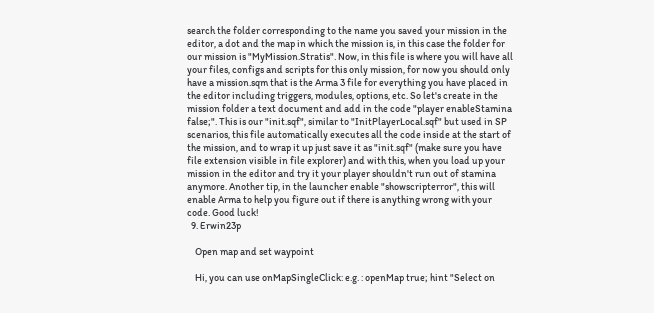search the folder corresponding to the name you saved your mission in the editor, a dot and the map in which the mission is, in this case the folder for our mission is "MyMission.Stratis". Now, in this file is where you will have all your files, configs and scripts for this only mission, for now you should only have a mission.sqm that is the Arma 3 file for everything you have placed in the editor including triggers, modules, options, etc. So let's create in the mission folder a text document and add in the code "player enableStamina false;". This is our "init.sqf", similar to "InitPlayerLocal.sqf" but used in SP scenarios, this file automatically executes all the code inside at the start of the mission, and to wrap it up just save it as "init.sqf" (make sure you have file extension visible in file explorer) and with this, when you load up your mission in the editor and try it your player shouldn't run out of stamina anymore. Another tip, in the launcher enable "showscripterror", this will enable Arma to help you figure out if there is anything wrong with your code. Good luck!
  9. Erwin23p

    Open map and set waypoint

    Hi, you can use onMapSingleClick: e.g. : openMap true; hint "Select on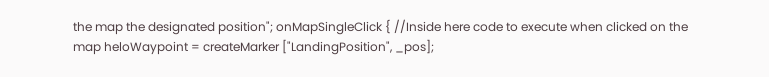the map the designated position"; onMapSingleClick { //Inside here code to execute when clicked on the map heloWaypoint = createMarker ["LandingPosition", _pos];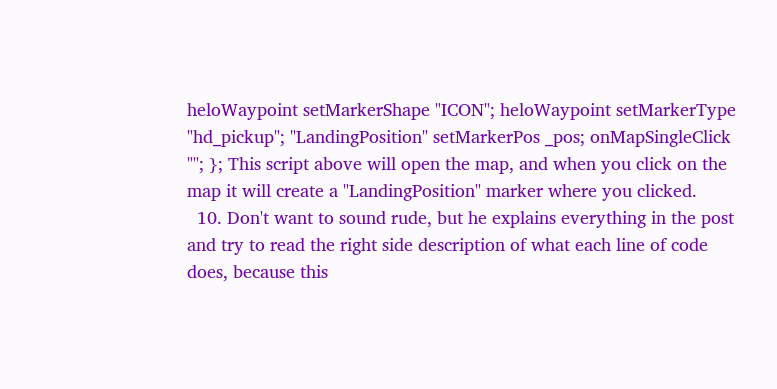heloWaypoint setMarkerShape "ICON"; heloWaypoint setMarkerType "hd_pickup"; "LandingPosition" setMarkerPos _pos; onMapSingleClick ""; }; This script above will open the map, and when you click on the map it will create a "LandingPosition" marker where you clicked.
  10. Don't want to sound rude, but he explains everything in the post and try to read the right side description of what each line of code does, because this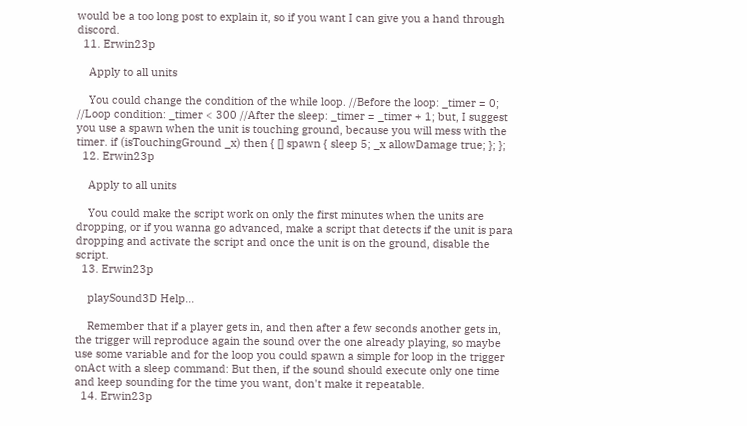would be a too long post to explain it, so if you want I can give you a hand through discord.
  11. Erwin23p

    Apply to all units

    You could change the condition of the while loop. //Before the loop: _timer = 0; //Loop condition: _timer < 300 //After the sleep: _timer = _timer + 1; but, I suggest you use a spawn when the unit is touching ground, because you will mess with the timer. if (isTouchingGround _x) then { [] spawn { sleep 5; _x allowDamage true; }; };
  12. Erwin23p

    Apply to all units

    You could make the script work on only the first minutes when the units are dropping, or if you wanna go advanced, make a script that detects if the unit is para dropping and activate the script and once the unit is on the ground, disable the script.
  13. Erwin23p

    playSound3D Help...

    Remember that if a player gets in, and then after a few seconds another gets in, the trigger will reproduce again the sound over the one already playing, so maybe use some variable and for the loop you could spawn a simple for loop in the trigger onAct with a sleep command: But then, if the sound should execute only one time and keep sounding for the time you want, don't make it repeatable.
  14. Erwin23p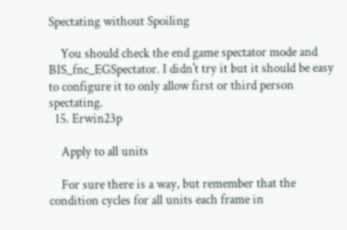Spectating without Spoiling

    You should check the end game spectator mode and BIS_fnc_EGSpectator. I didn't try it but it should be easy to configure it to only allow first or third person spectating.
  15. Erwin23p

    Apply to all units

    For sure there is a way, but remember that the condition cycles for all units each frame in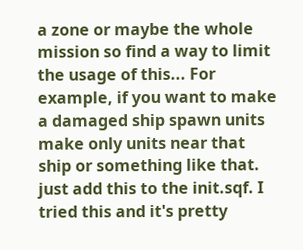a zone or maybe the whole mission so find a way to limit the usage of this... For example, if you want to make a damaged ship spawn units make only units near that ship or something like that. just add this to the init.sqf. I tried this and it's pretty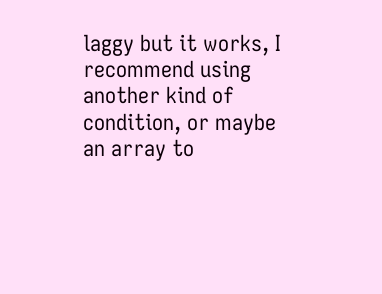laggy but it works, I recommend using another kind of condition, or maybe an array to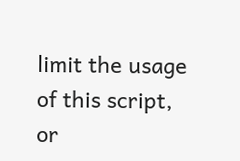limit the usage of this script, or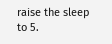raise the sleep to 5.